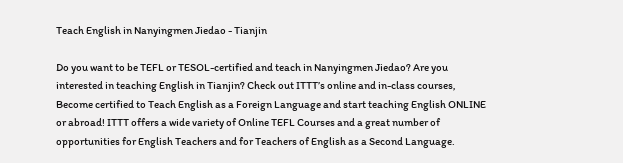Teach English in Nanyingmen Jiedao - Tianjin

Do you want to be TEFL or TESOL-certified and teach in Nanyingmen Jiedao? Are you interested in teaching English in Tianjin? Check out ITTT’s online and in-class courses, Become certified to Teach English as a Foreign Language and start teaching English ONLINE or abroad! ITTT offers a wide variety of Online TEFL Courses and a great number of opportunities for English Teachers and for Teachers of English as a Second Language.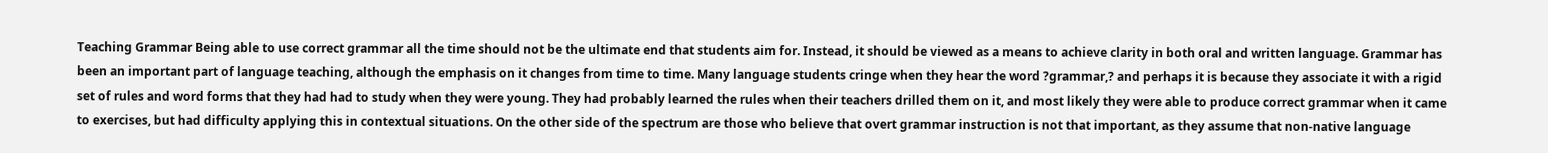Teaching Grammar Being able to use correct grammar all the time should not be the ultimate end that students aim for. Instead, it should be viewed as a means to achieve clarity in both oral and written language. Grammar has been an important part of language teaching, although the emphasis on it changes from time to time. Many language students cringe when they hear the word ?grammar,? and perhaps it is because they associate it with a rigid set of rules and word forms that they had had to study when they were young. They had probably learned the rules when their teachers drilled them on it, and most likely they were able to produce correct grammar when it came to exercises, but had difficulty applying this in contextual situations. On the other side of the spectrum are those who believe that overt grammar instruction is not that important, as they assume that non-native language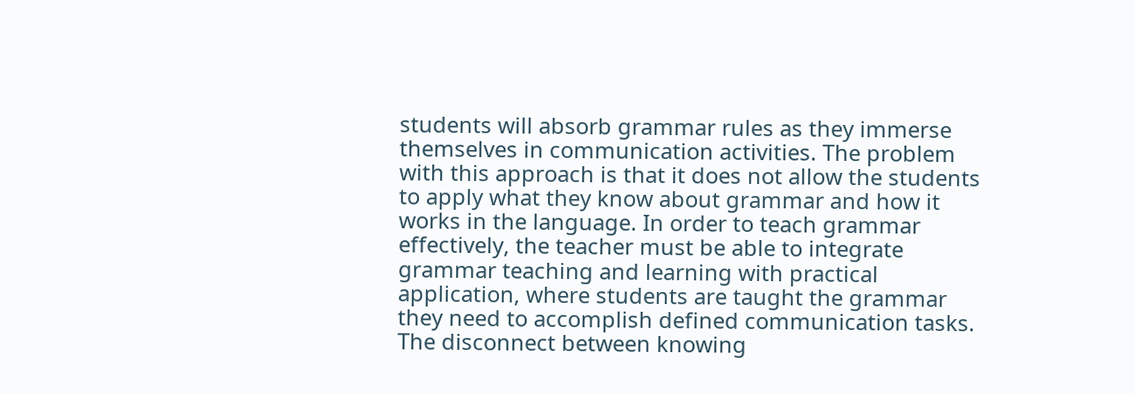students will absorb grammar rules as they immerse themselves in communication activities. The problem with this approach is that it does not allow the students to apply what they know about grammar and how it works in the language. In order to teach grammar effectively, the teacher must be able to integrate grammar teaching and learning with practical application, where students are taught the grammar they need to accomplish defined communication tasks. The disconnect between knowing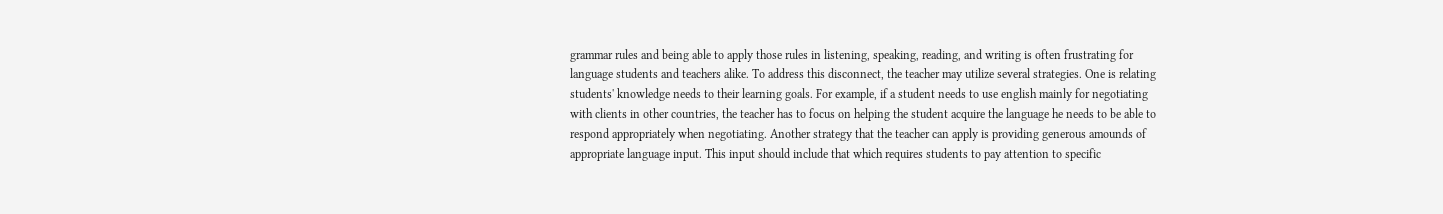grammar rules and being able to apply those rules in listening, speaking, reading, and writing is often frustrating for language students and teachers alike. To address this disconnect, the teacher may utilize several strategies. One is relating students' knowledge needs to their learning goals. For example, if a student needs to use english mainly for negotiating with clients in other countries, the teacher has to focus on helping the student acquire the language he needs to be able to respond appropriately when negotiating. Another strategy that the teacher can apply is providing generous amounds of appropriate language input. This input should include that which requires students to pay attention to specific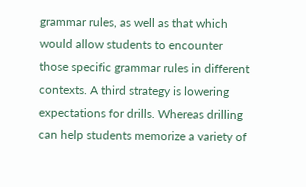grammar rules, as well as that which would allow students to encounter those specific grammar rules in different contexts. A third strategy is lowering expectations for drills. Whereas drilling can help students memorize a variety of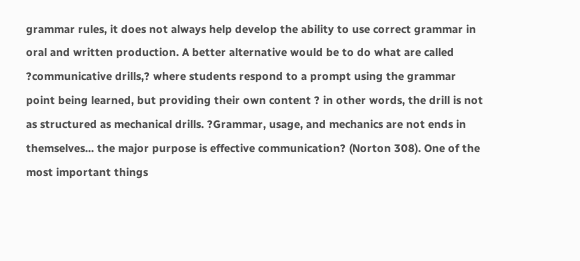grammar rules, it does not always help develop the ability to use correct grammar in oral and written production. A better alternative would be to do what are called ?communicative drills,? where students respond to a prompt using the grammar point being learned, but providing their own content ? in other words, the drill is not as structured as mechanical drills. ?Grammar, usage, and mechanics are not ends in themselves... the major purpose is effective communication? (Norton 308). One of the most important things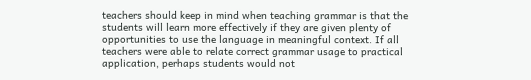teachers should keep in mind when teaching grammar is that the students will learn more effectively if they are given plenty of opportunities to use the language in meaningful context. If all teachers were able to relate correct grammar usage to practical application, perhaps students would not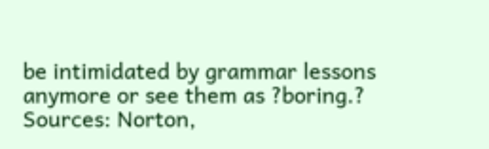be intimidated by grammar lessons anymore or see them as ?boring.? Sources: Norton,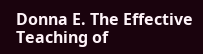Donna E. The Effective Teaching of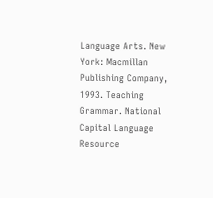Language Arts. New York: Macmillan Publishing Company, 1993. Teaching Grammar. National Capital Language Resource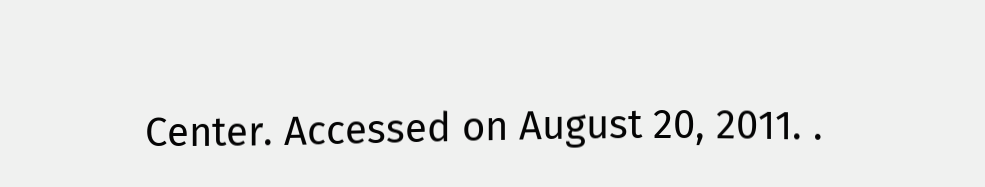Center. Accessed on August 20, 2011. .